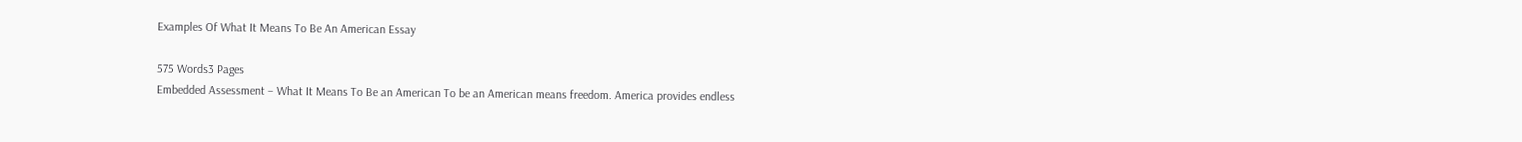Examples Of What It Means To Be An American Essay

575 Words3 Pages
Embedded Assessment – What It Means To Be an American To be an American means freedom. America provides endless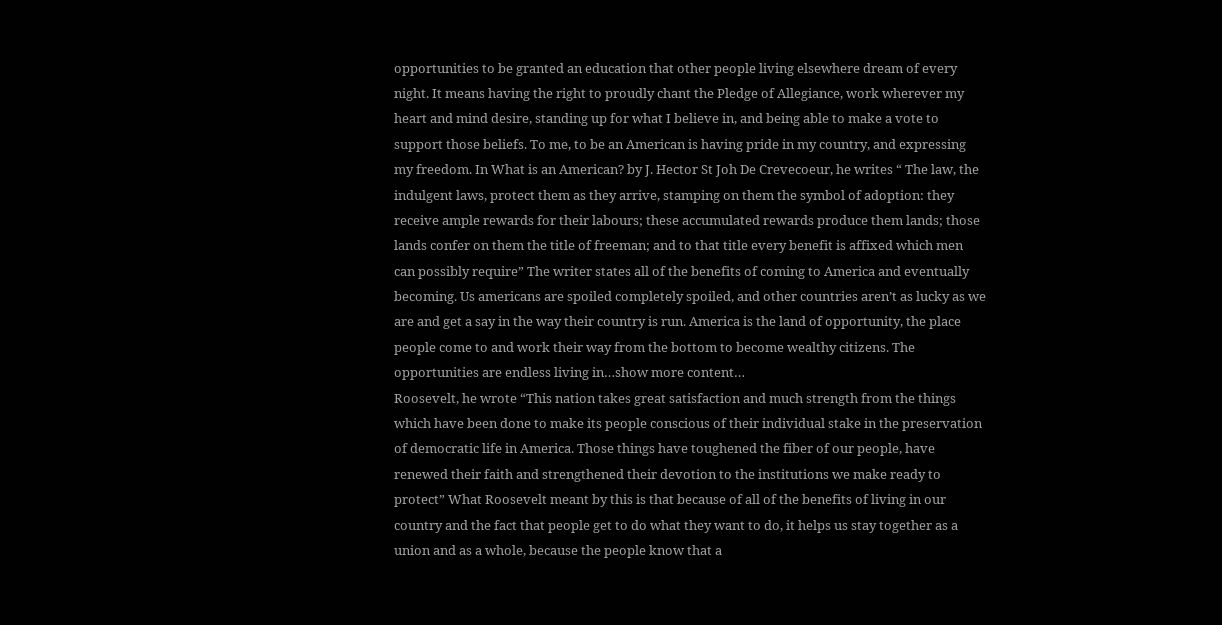opportunities to be granted an education that other people living elsewhere dream of every night. It means having the right to proudly chant the Pledge of Allegiance, work wherever my heart and mind desire, standing up for what I believe in, and being able to make a vote to support those beliefs. To me, to be an American is having pride in my country, and expressing my freedom. In What is an American? by J. Hector St Joh De Crevecoeur, he writes “ The law, the indulgent laws, protect them as they arrive, stamping on them the symbol of adoption: they receive ample rewards for their labours; these accumulated rewards produce them lands; those lands confer on them the title of freeman; and to that title every benefit is affixed which men can possibly require” The writer states all of the benefits of coming to America and eventually becoming. Us americans are spoiled completely spoiled, and other countries aren’t as lucky as we are and get a say in the way their country is run. America is the land of opportunity, the place people come to and work their way from the bottom to become wealthy citizens. The opportunities are endless living in…show more content…
Roosevelt, he wrote “This nation takes great satisfaction and much strength from the things which have been done to make its people conscious of their individual stake in the preservation of democratic life in America. Those things have toughened the fiber of our people, have renewed their faith and strengthened their devotion to the institutions we make ready to protect” What Roosevelt meant by this is that because of all of the benefits of living in our country and the fact that people get to do what they want to do, it helps us stay together as a union and as a whole, because the people know that a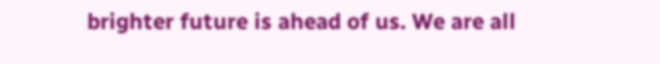brighter future is ahead of us. We are all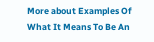More about Examples Of What It Means To Be An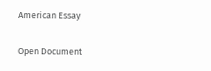American Essay

Open Document